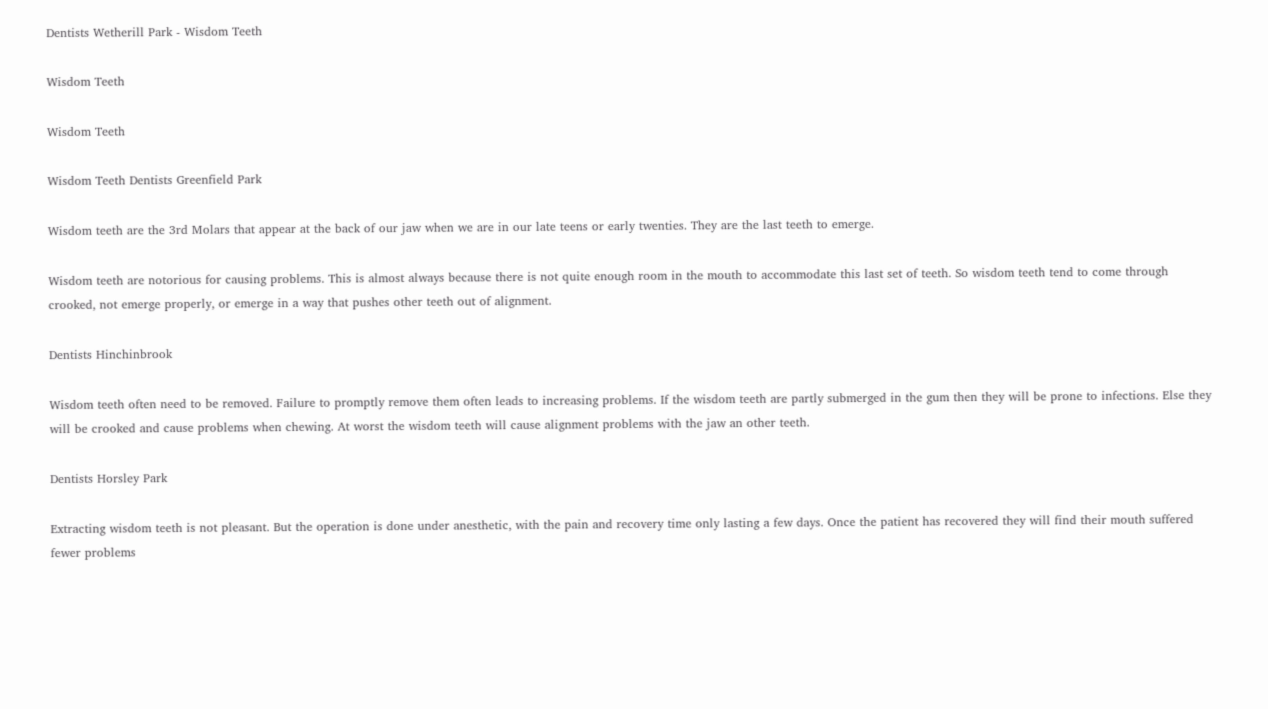Dentists Wetherill Park - Wisdom Teeth

Wisdom Teeth

Wisdom Teeth

Wisdom Teeth Dentists Greenfield Park

Wisdom teeth are the 3rd Molars that appear at the back of our jaw when we are in our late teens or early twenties. They are the last teeth to emerge.

Wisdom teeth are notorious for causing problems. This is almost always because there is not quite enough room in the mouth to accommodate this last set of teeth. So wisdom teeth tend to come through crooked, not emerge properly, or emerge in a way that pushes other teeth out of alignment.

Dentists Hinchinbrook

Wisdom teeth often need to be removed. Failure to promptly remove them often leads to increasing problems. If the wisdom teeth are partly submerged in the gum then they will be prone to infections. Else they will be crooked and cause problems when chewing. At worst the wisdom teeth will cause alignment problems with the jaw an other teeth.

Dentists Horsley Park

Extracting wisdom teeth is not pleasant. But the operation is done under anesthetic, with the pain and recovery time only lasting a few days. Once the patient has recovered they will find their mouth suffered fewer problems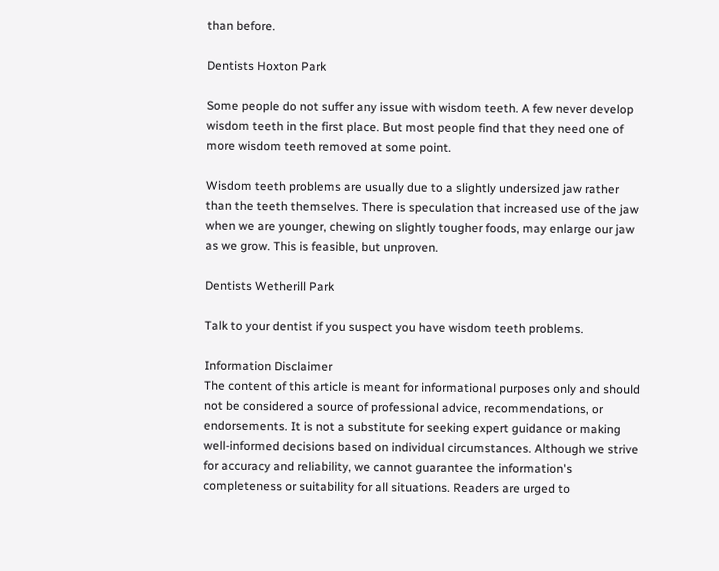than before.

Dentists Hoxton Park

Some people do not suffer any issue with wisdom teeth. A few never develop wisdom teeth in the first place. But most people find that they need one of more wisdom teeth removed at some point.

Wisdom teeth problems are usually due to a slightly undersized jaw rather than the teeth themselves. There is speculation that increased use of the jaw when we are younger, chewing on slightly tougher foods, may enlarge our jaw as we grow. This is feasible, but unproven.

Dentists Wetherill Park

Talk to your dentist if you suspect you have wisdom teeth problems.

Information Disclaimer
The content of this article is meant for informational purposes only and should not be considered a source of professional advice, recommendations, or endorsements. It is not a substitute for seeking expert guidance or making well-informed decisions based on individual circumstances. Although we strive for accuracy and reliability, we cannot guarantee the information's completeness or suitability for all situations. Readers are urged to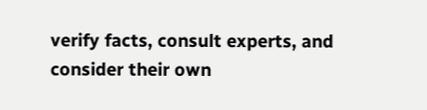verify facts, consult experts, and consider their own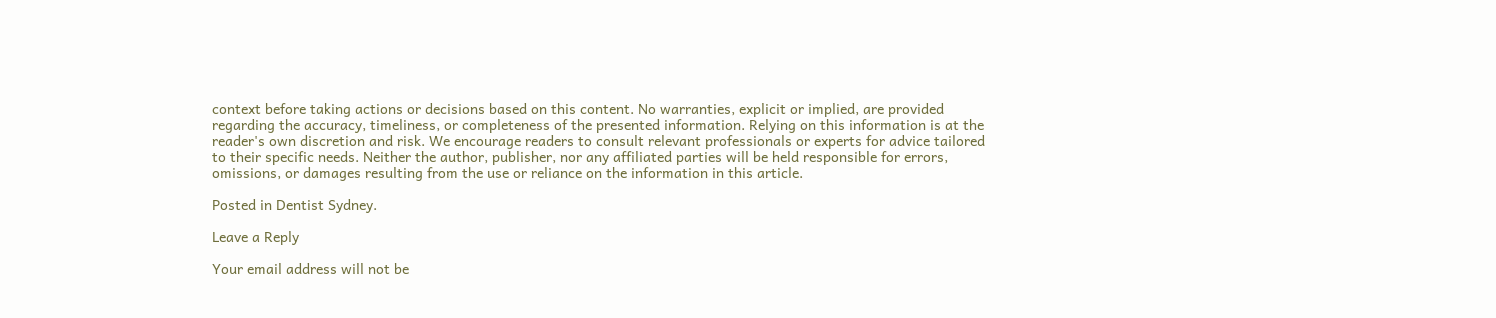context before taking actions or decisions based on this content. No warranties, explicit or implied, are provided regarding the accuracy, timeliness, or completeness of the presented information. Relying on this information is at the reader's own discretion and risk. We encourage readers to consult relevant professionals or experts for advice tailored to their specific needs. Neither the author, publisher, nor any affiliated parties will be held responsible for errors, omissions, or damages resulting from the use or reliance on the information in this article.

Posted in Dentist Sydney.

Leave a Reply

Your email address will not be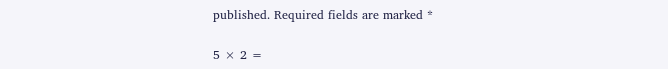published. Required fields are marked *

5 × 2 =